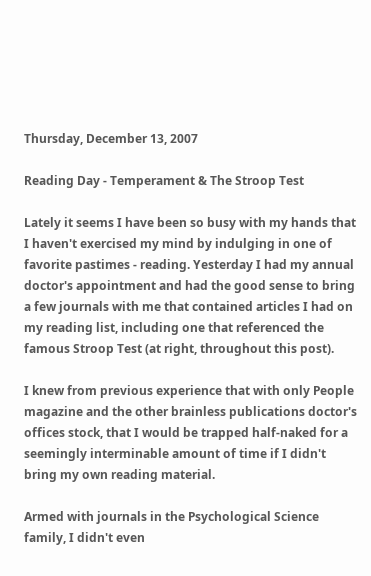Thursday, December 13, 2007

Reading Day - Temperament & The Stroop Test

Lately it seems I have been so busy with my hands that I haven't exercised my mind by indulging in one of favorite pastimes - reading. Yesterday I had my annual doctor's appointment and had the good sense to bring a few journals with me that contained articles I had on my reading list, including one that referenced the famous Stroop Test (at right, throughout this post).

I knew from previous experience that with only People magazine and the other brainless publications doctor's offices stock, that I would be trapped half-naked for a seemingly interminable amount of time if I didn't bring my own reading material.

Armed with journals in the Psychological Science family, I didn't even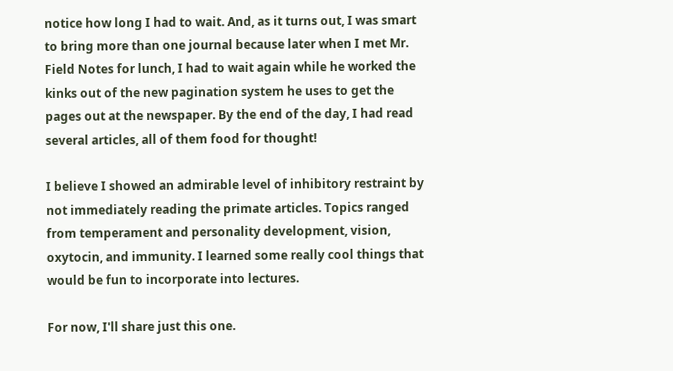notice how long I had to wait. And, as it turns out, I was smart to bring more than one journal because later when I met Mr. Field Notes for lunch, I had to wait again while he worked the kinks out of the new pagination system he uses to get the pages out at the newspaper. By the end of the day, I had read several articles, all of them food for thought!

I believe I showed an admirable level of inhibitory restraint by not immediately reading the primate articles. Topics ranged from temperament and personality development, vision, oxytocin, and immunity. I learned some really cool things that would be fun to incorporate into lectures.

For now, I'll share just this one.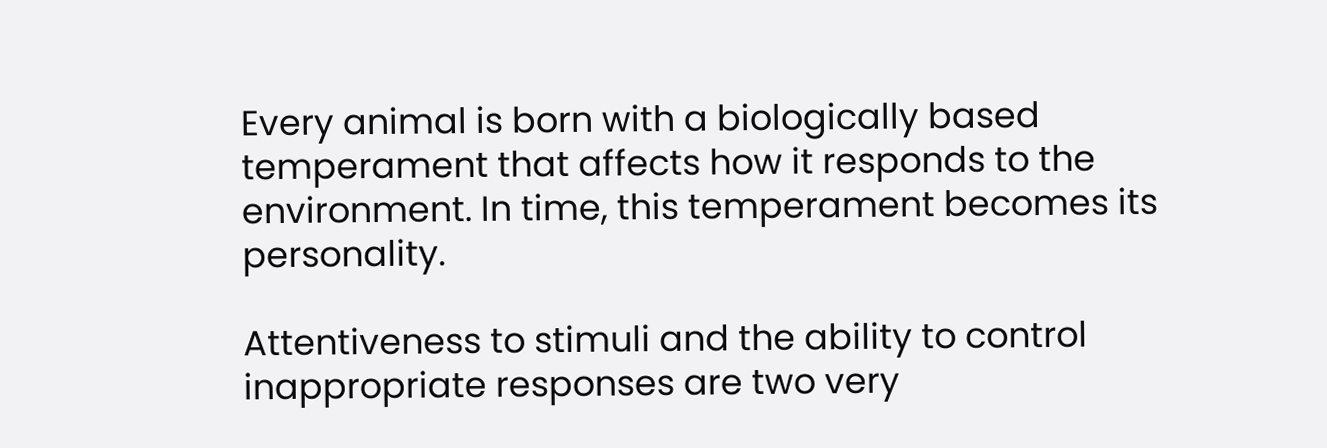Every animal is born with a biologically based temperament that affects how it responds to the environment. In time, this temperament becomes its personality.

Attentiveness to stimuli and the ability to control inappropriate responses are two very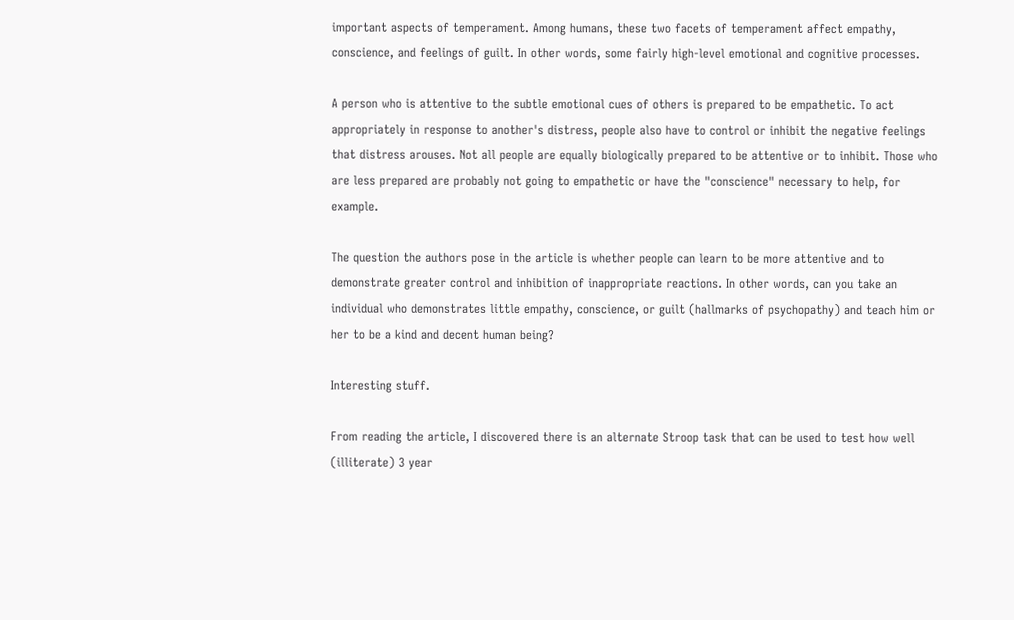important aspects of temperament. Among humans, these two facets of temperament affect empathy, conscience, and feelings of guilt. In other words, some fairly high-level emotional and cognitive processes.

A person who is attentive to the subtle emotional cues of others is prepared to be empathetic. To act appropriately in response to another's distress, people also have to control or inhibit the negative feelings that distress arouses. Not all people are equally biologically prepared to be attentive or to inhibit. Those who are less prepared are probably not going to empathetic or have the "conscience" necessary to help, for example.

The question the authors pose in the article is whether people can learn to be more attentive and to demonstrate greater control and inhibition of inappropriate reactions. In other words, can you take an individual who demonstrates little empathy, conscience, or guilt (hallmarks of psychopathy) and teach him or her to be a kind and decent human being?

Interesting stuff.

From reading the article, I discovered there is an alternate Stroop task that can be used to test how well (illiterate) 3 year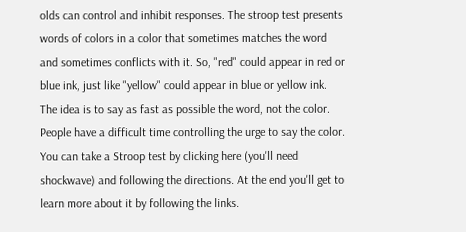olds can control and inhibit responses. The stroop test presents words of colors in a color that sometimes matches the word and sometimes conflicts with it. So, "red" could appear in red or blue ink, just like "yellow" could appear in blue or yellow ink. The idea is to say as fast as possible the word, not the color. People have a difficult time controlling the urge to say the color. You can take a Stroop test by clicking here (you'll need shockwave) and following the directions. At the end you'll get to learn more about it by following the links.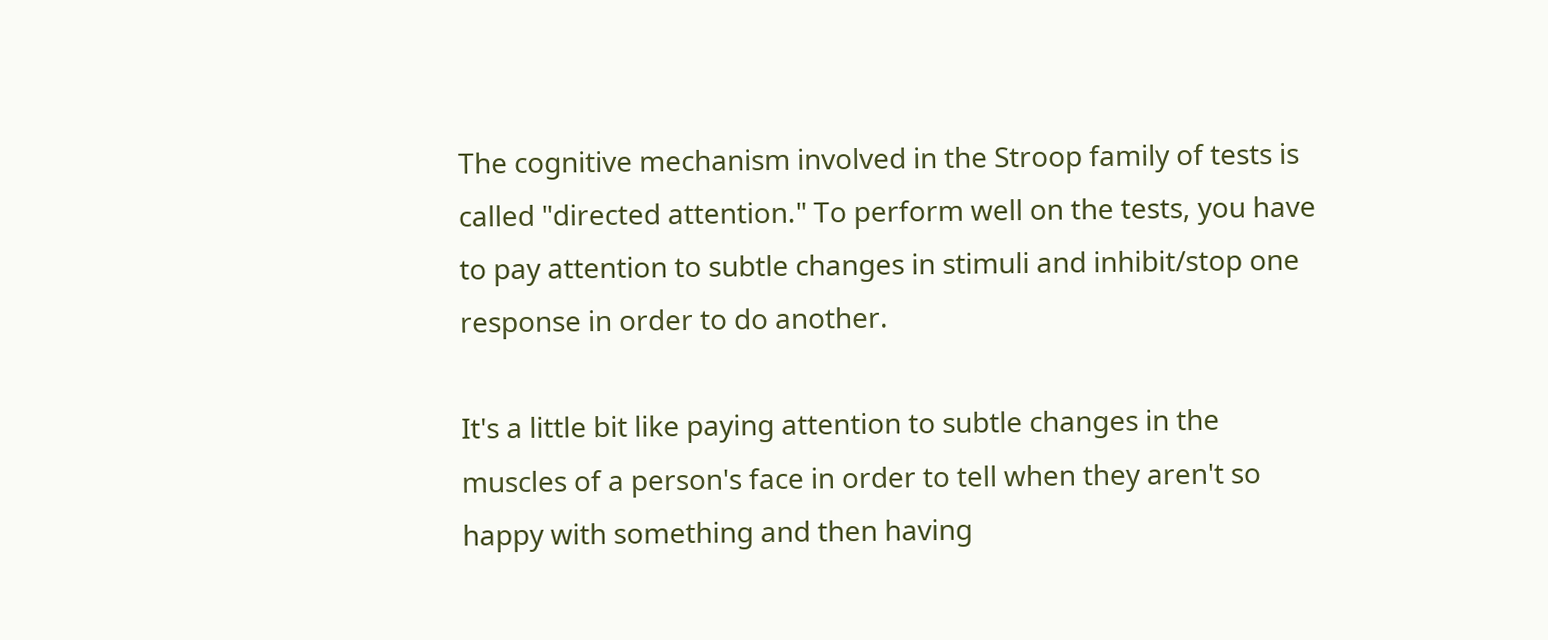The cognitive mechanism involved in the Stroop family of tests is called "directed attention." To perform well on the tests, you have to pay attention to subtle changes in stimuli and inhibit/stop one response in order to do another.

It's a little bit like paying attention to subtle changes in the muscles of a person's face in order to tell when they aren't so happy with something and then having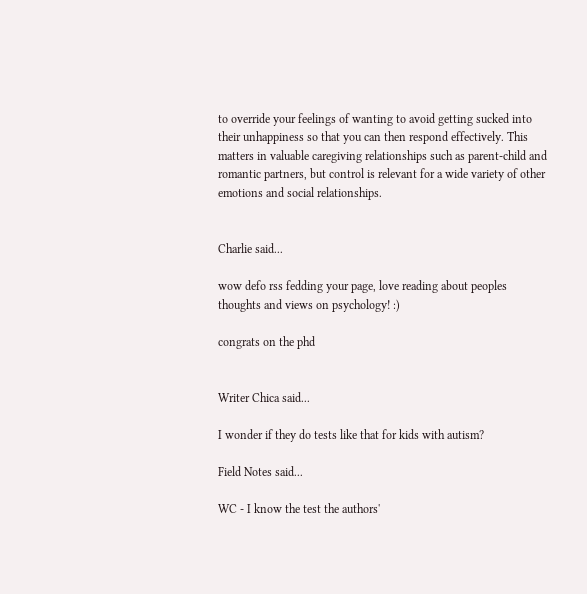to override your feelings of wanting to avoid getting sucked into their unhappiness so that you can then respond effectively. This matters in valuable caregiving relationships such as parent-child and romantic partners, but control is relevant for a wide variety of other emotions and social relationships.


Charlie said...

wow defo rss fedding your page, love reading about peoples thoughts and views on psychology! :)

congrats on the phd


Writer Chica said...

I wonder if they do tests like that for kids with autism?

Field Notes said...

WC - I know the test the authors'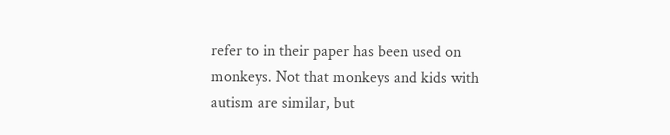refer to in their paper has been used on monkeys. Not that monkeys and kids with autism are similar, but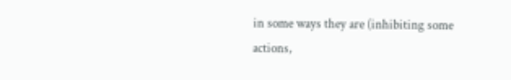in some ways they are (inhibiting some actions,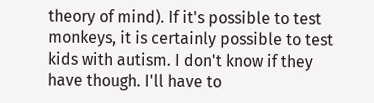theory of mind). If it's possible to test monkeys, it is certainly possible to test kids with autism. I don't know if they have though. I'll have to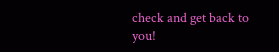check and get back to you!